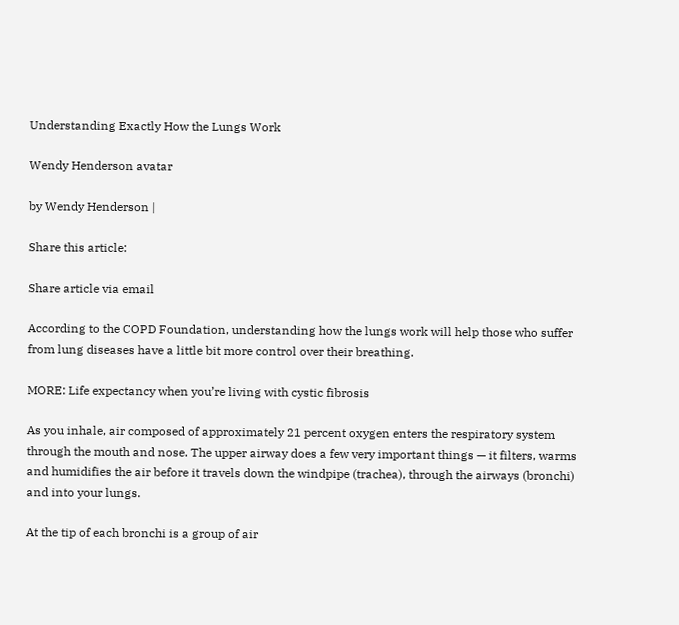Understanding Exactly How the Lungs Work

Wendy Henderson avatar

by Wendy Henderson |

Share this article:

Share article via email

According to the COPD Foundation, understanding how the lungs work will help those who suffer from lung diseases have a little bit more control over their breathing.

MORE: Life expectancy when you’re living with cystic fibrosis

As you inhale, air composed of approximately 21 percent oxygen enters the respiratory system through the mouth and nose. The upper airway does a few very important things — it filters, warms and humidifies the air before it travels down the windpipe (trachea), through the airways (bronchi) and into your lungs.

At the tip of each bronchi is a group of air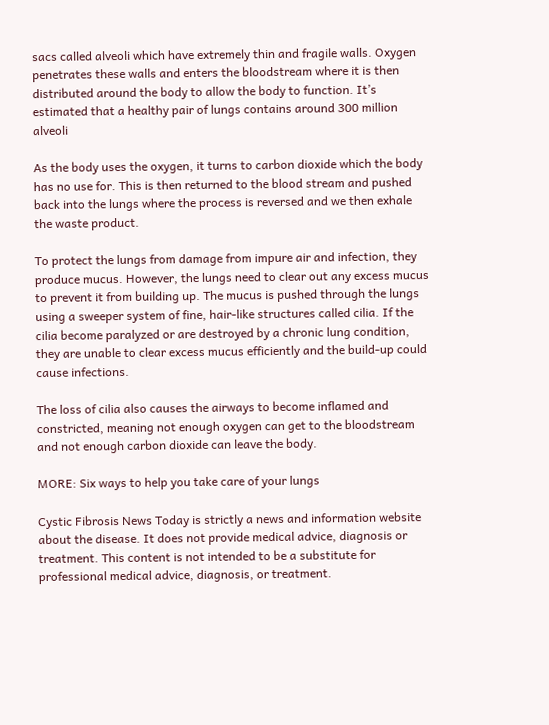sacs called alveoli which have extremely thin and fragile walls. Oxygen penetrates these walls and enters the bloodstream where it is then distributed around the body to allow the body to function. It’s estimated that a healthy pair of lungs contains around 300 million alveoli

As the body uses the oxygen, it turns to carbon dioxide which the body has no use for. This is then returned to the blood stream and pushed back into the lungs where the process is reversed and we then exhale the waste product.

To protect the lungs from damage from impure air and infection, they produce mucus. However, the lungs need to clear out any excess mucus to prevent it from building up. The mucus is pushed through the lungs using a sweeper system of fine, hair-like structures called cilia. If the cilia become paralyzed or are destroyed by a chronic lung condition, they are unable to clear excess mucus efficiently and the build-up could cause infections.

The loss of cilia also causes the airways to become inflamed and constricted, meaning not enough oxygen can get to the bloodstream and not enough carbon dioxide can leave the body.

MORE: Six ways to help you take care of your lungs

Cystic Fibrosis News Today is strictly a news and information website about the disease. It does not provide medical advice, diagnosis or treatment. This content is not intended to be a substitute for professional medical advice, diagnosis, or treatment.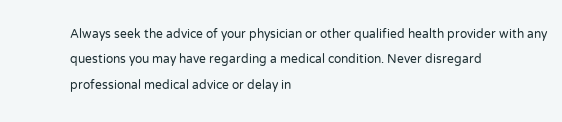Always seek the advice of your physician or other qualified health provider with any questions you may have regarding a medical condition. Never disregard professional medical advice or delay in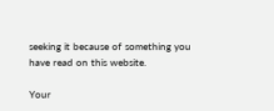seeking it because of something you have read on this website.

Your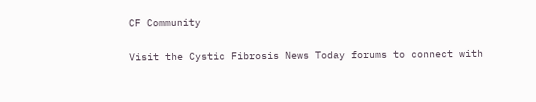CF Community

Visit the Cystic Fibrosis News Today forums to connect with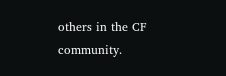others in the CF community.